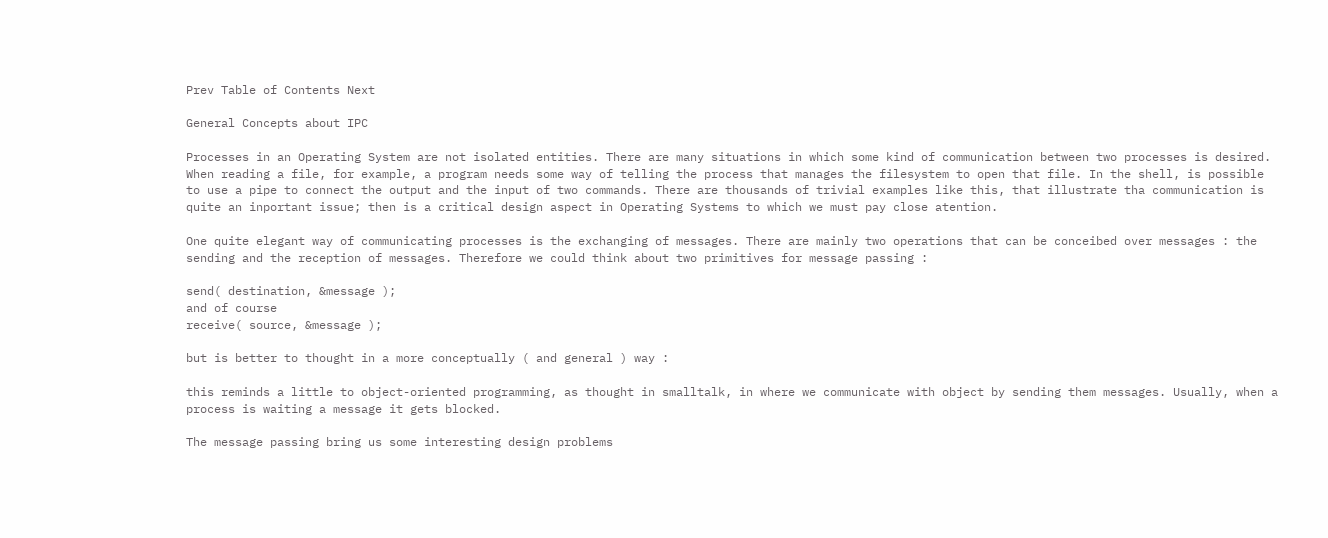Prev Table of Contents Next

General Concepts about IPC

Processes in an Operating System are not isolated entities. There are many situations in which some kind of communication between two processes is desired. When reading a file, for example, a program needs some way of telling the process that manages the filesystem to open that file. In the shell, is possible to use a pipe to connect the output and the input of two commands. There are thousands of trivial examples like this, that illustrate tha communication is quite an inportant issue; then is a critical design aspect in Operating Systems to which we must pay close atention.

One quite elegant way of communicating processes is the exchanging of messages. There are mainly two operations that can be conceibed over messages : the sending and the reception of messages. Therefore we could think about two primitives for message passing :

send( destination, &message );
and of course
receive( source, &message );

but is better to thought in a more conceptually ( and general ) way :

this reminds a little to object-oriented programming, as thought in smalltalk, in where we communicate with object by sending them messages. Usually, when a process is waiting a message it gets blocked.

The message passing bring us some interesting design problems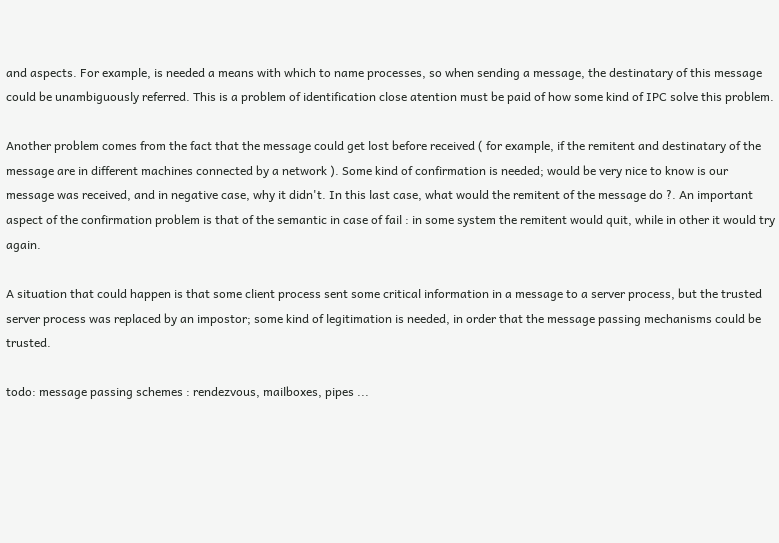and aspects. For example, is needed a means with which to name processes, so when sending a message, the destinatary of this message could be unambiguously referred. This is a problem of identification close atention must be paid of how some kind of IPC solve this problem.

Another problem comes from the fact that the message could get lost before received ( for example, if the remitent and destinatary of the message are in different machines connected by a network ). Some kind of confirmation is needed; would be very nice to know is our message was received, and in negative case, why it didn't. In this last case, what would the remitent of the message do ?. An important aspect of the confirmation problem is that of the semantic in case of fail : in some system the remitent would quit, while in other it would try again.

A situation that could happen is that some client process sent some critical information in a message to a server process, but the trusted server process was replaced by an impostor; some kind of legitimation is needed, in order that the message passing mechanisms could be trusted.

todo: message passing schemes : rendezvous, mailboxes, pipes ...